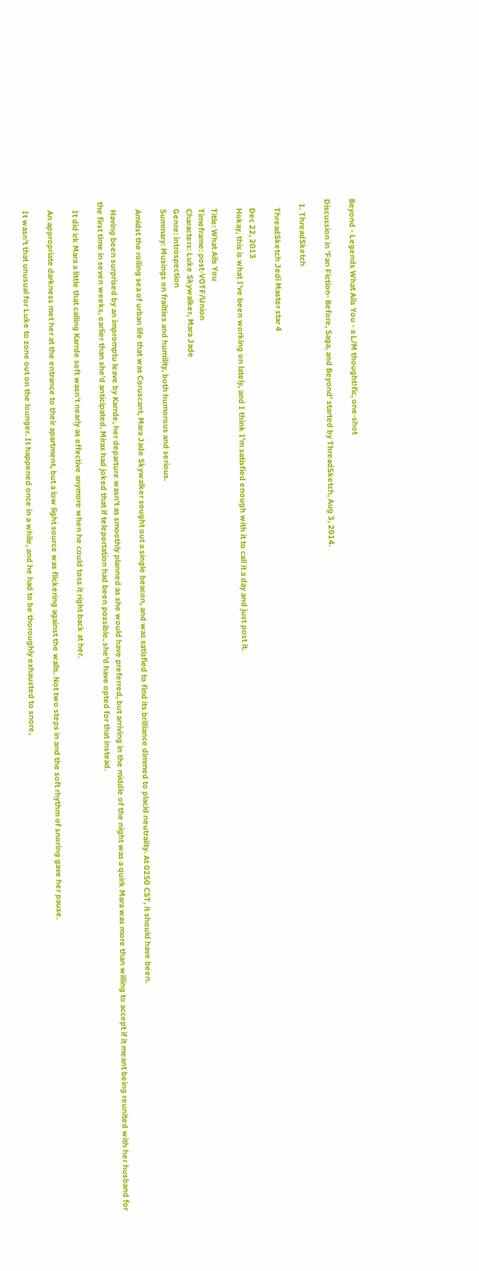Beyond - Legends What Ails You - a L/M thought!fic, one-shot

Discussion in 'Fan Fiction- Before, Saga, and Beyond' started by ThreadSketch, Aug 3, 2014.

  1. ThreadSketch

    ThreadSketch Jedi Master star 4

    Dec 22, 2013
    Hokay, this is what I've been working on lately, and I think I'm satisfied enough with it to call it a day and just post it.

    Title: What Ails You
    Timeframe: post-VOTF/Union
    Characters: Luke Skywalker, Mara Jade
    Genre: introspection
    Summary: Musings on frailties and humility, both humorous and serious.

    Amidst the roiling sea of urban life that was Coruscant, Mara Jade Skywalker sought out a single beacon, and was satisfied to find its brilliance dimmed to placid neutrality. At 0250 CST, it should have been.

    Having been surprised by an impromptu leave by Karrde, her departure wasn't as smoothly planned as she would have preferred, but arriving in the middle of the night was a quirk Mara was more than willing to accept if it meant being reunited with her husband for the first time in seven weeks, earlier than she'd anticipated. Mirax had joked that if teleportation had been possible, she'd have opted for that instead.

    It did irk Mara a little that calling Karrde soft wasn't nearly as effective anymore when he could toss it right back at her.

    An appropriate darkness met her at the entrance to their apartment, but a low light source was flickering against the walls. Not two steps in and the soft rhythm of snoring gave her pause.

    It wasn't that unusual for Luke to zone out on the lounger. It happened once in a while, and he had to be thoroughly exhausted to snore,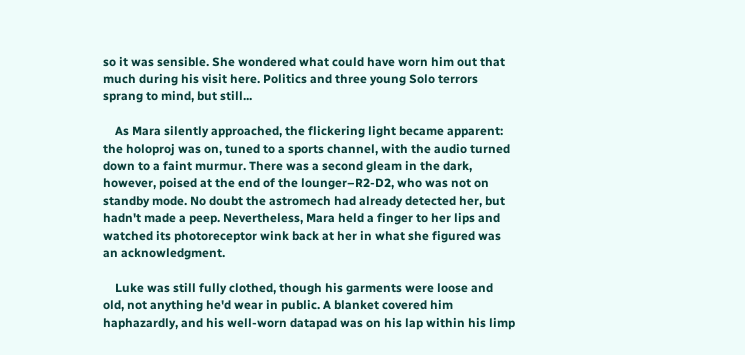so it was sensible. She wondered what could have worn him out that much during his visit here. Politics and three young Solo terrors sprang to mind, but still...

    As Mara silently approached, the flickering light became apparent: the holoproj was on, tuned to a sports channel, with the audio turned down to a faint murmur. There was a second gleam in the dark, however, poised at the end of the lounger–R2-D2, who was not on standby mode. No doubt the astromech had already detected her, but hadn't made a peep. Nevertheless, Mara held a finger to her lips and watched its photoreceptor wink back at her in what she figured was an acknowledgment.

    Luke was still fully clothed, though his garments were loose and old, not anything he'd wear in public. A blanket covered him haphazardly, and his well-worn datapad was on his lap within his limp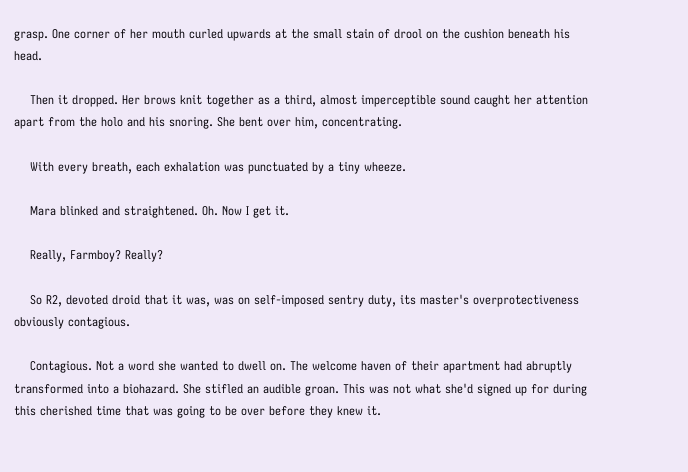grasp. One corner of her mouth curled upwards at the small stain of drool on the cushion beneath his head.

    Then it dropped. Her brows knit together as a third, almost imperceptible sound caught her attention apart from the holo and his snoring. She bent over him, concentrating.

    With every breath, each exhalation was punctuated by a tiny wheeze.

    Mara blinked and straightened. Oh. Now I get it.

    Really, Farmboy? Really?

    So R2, devoted droid that it was, was on self-imposed sentry duty, its master's overprotectiveness obviously contagious.

    Contagious. Not a word she wanted to dwell on. The welcome haven of their apartment had abruptly transformed into a biohazard. She stifled an audible groan. This was not what she'd signed up for during this cherished time that was going to be over before they knew it.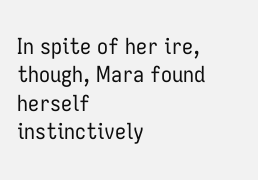In spite of her ire, though, Mara found herself instinctively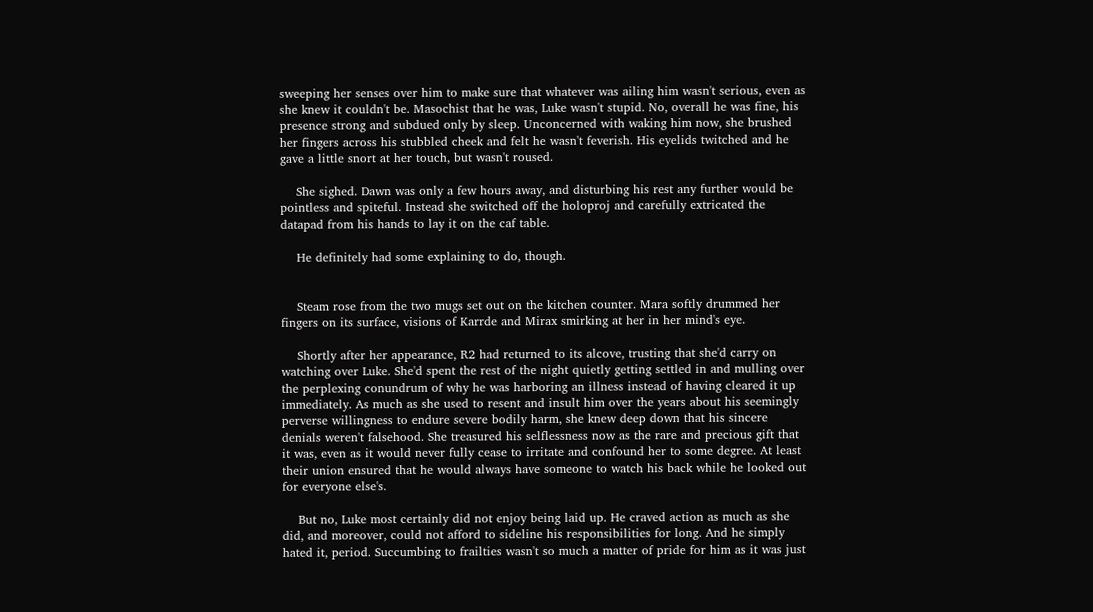sweeping her senses over him to make sure that whatever was ailing him wasn't serious, even as she knew it couldn't be. Masochist that he was, Luke wasn't stupid. No, overall he was fine, his presence strong and subdued only by sleep. Unconcerned with waking him now, she brushed her fingers across his stubbled cheek and felt he wasn't feverish. His eyelids twitched and he gave a little snort at her touch, but wasn't roused.

    She sighed. Dawn was only a few hours away, and disturbing his rest any further would be pointless and spiteful. Instead she switched off the holoproj and carefully extricated the datapad from his hands to lay it on the caf table.

    He definitely had some explaining to do, though.


    Steam rose from the two mugs set out on the kitchen counter. Mara softly drummed her fingers on its surface, visions of Karrde and Mirax smirking at her in her mind's eye.

    Shortly after her appearance, R2 had returned to its alcove, trusting that she'd carry on watching over Luke. She'd spent the rest of the night quietly getting settled in and mulling over the perplexing conundrum of why he was harboring an illness instead of having cleared it up immediately. As much as she used to resent and insult him over the years about his seemingly perverse willingness to endure severe bodily harm, she knew deep down that his sincere denials weren't falsehood. She treasured his selflessness now as the rare and precious gift that it was, even as it would never fully cease to irritate and confound her to some degree. At least their union ensured that he would always have someone to watch his back while he looked out for everyone else's.

    But no, Luke most certainly did not enjoy being laid up. He craved action as much as she did, and moreover, could not afford to sideline his responsibilities for long. And he simply hated it, period. Succumbing to frailties wasn't so much a matter of pride for him as it was just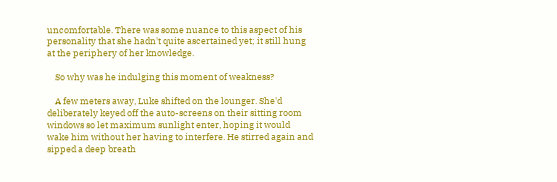uncomfortable. There was some nuance to this aspect of his personality that she hadn't quite ascertained yet; it still hung at the periphery of her knowledge.

    So why was he indulging this moment of weakness?

    A few meters away, Luke shifted on the lounger. She'd deliberately keyed off the auto-screens on their sitting room windows so let maximum sunlight enter, hoping it would wake him without her having to interfere. He stirred again and sipped a deep breath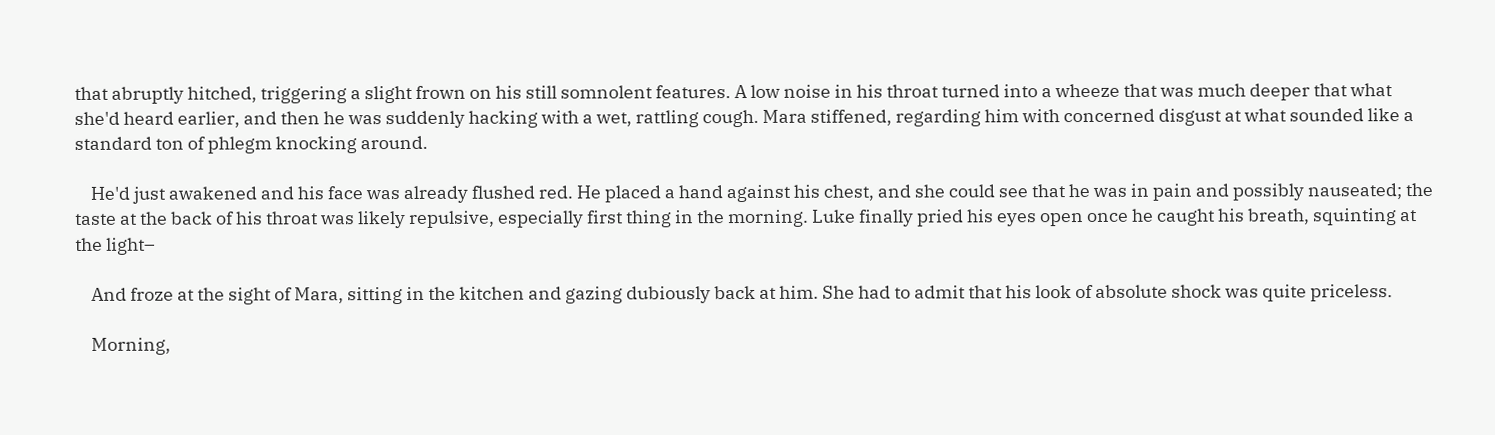that abruptly hitched, triggering a slight frown on his still somnolent features. A low noise in his throat turned into a wheeze that was much deeper that what she'd heard earlier, and then he was suddenly hacking with a wet, rattling cough. Mara stiffened, regarding him with concerned disgust at what sounded like a standard ton of phlegm knocking around.

    He'd just awakened and his face was already flushed red. He placed a hand against his chest, and she could see that he was in pain and possibly nauseated; the taste at the back of his throat was likely repulsive, especially first thing in the morning. Luke finally pried his eyes open once he caught his breath, squinting at the light–

    And froze at the sight of Mara, sitting in the kitchen and gazing dubiously back at him. She had to admit that his look of absolute shock was quite priceless.

    Morning,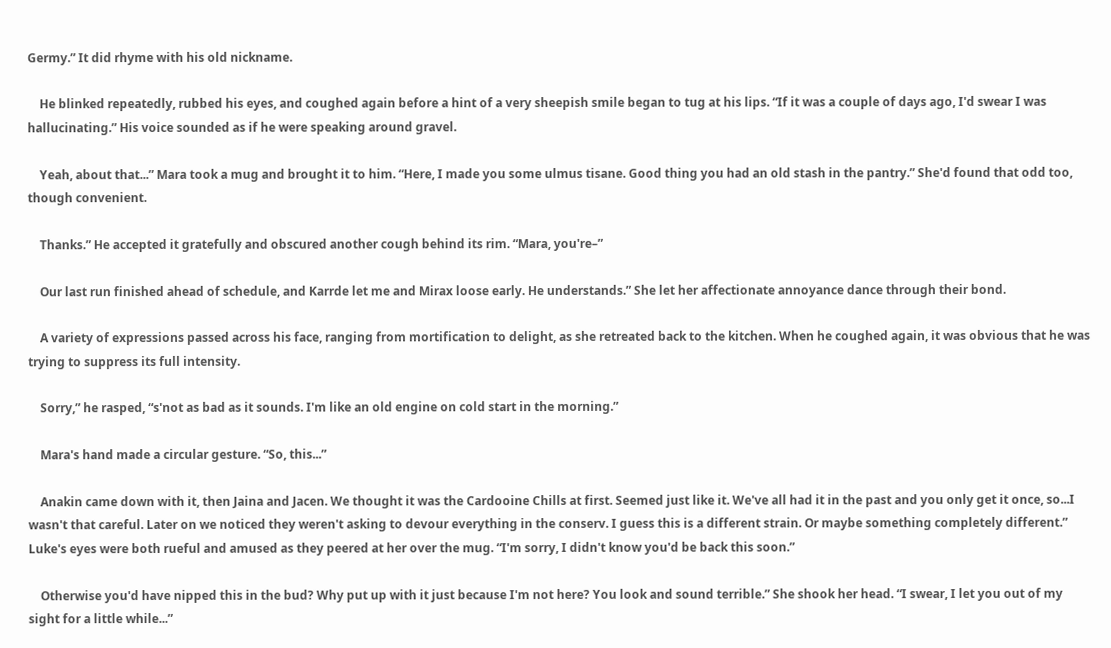Germy.” It did rhyme with his old nickname.

    He blinked repeatedly, rubbed his eyes, and coughed again before a hint of a very sheepish smile began to tug at his lips. “If it was a couple of days ago, I'd swear I was hallucinating.” His voice sounded as if he were speaking around gravel.

    Yeah, about that...” Mara took a mug and brought it to him. “Here, I made you some ulmus tisane. Good thing you had an old stash in the pantry.” She'd found that odd too, though convenient.

    Thanks.” He accepted it gratefully and obscured another cough behind its rim. “Mara, you're–”

    Our last run finished ahead of schedule, and Karrde let me and Mirax loose early. He understands.” She let her affectionate annoyance dance through their bond.

    A variety of expressions passed across his face, ranging from mortification to delight, as she retreated back to the kitchen. When he coughed again, it was obvious that he was trying to suppress its full intensity.

    Sorry,” he rasped, “s'not as bad as it sounds. I'm like an old engine on cold start in the morning.”

    Mara's hand made a circular gesture. “So, this...”

    Anakin came down with it, then Jaina and Jacen. We thought it was the Cardooine Chills at first. Seemed just like it. We've all had it in the past and you only get it once, so...I wasn't that careful. Later on we noticed they weren't asking to devour everything in the conserv. I guess this is a different strain. Or maybe something completely different.” Luke's eyes were both rueful and amused as they peered at her over the mug. “I'm sorry, I didn't know you'd be back this soon.”

    Otherwise you'd have nipped this in the bud? Why put up with it just because I'm not here? You look and sound terrible.” She shook her head. “I swear, I let you out of my sight for a little while...”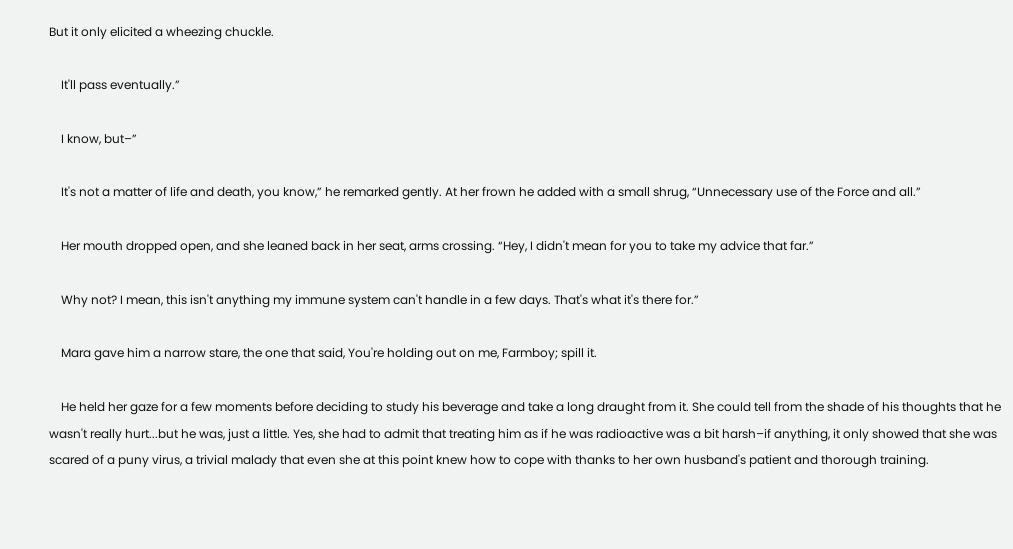But it only elicited a wheezing chuckle.

    It'll pass eventually.”

    I know, but–”

    It's not a matter of life and death, you know,” he remarked gently. At her frown he added with a small shrug, “Unnecessary use of the Force and all.”

    Her mouth dropped open, and she leaned back in her seat, arms crossing. “Hey, I didn't mean for you to take my advice that far.”

    Why not? I mean, this isn't anything my immune system can't handle in a few days. That's what it's there for.”

    Mara gave him a narrow stare, the one that said, You're holding out on me, Farmboy; spill it.

    He held her gaze for a few moments before deciding to study his beverage and take a long draught from it. She could tell from the shade of his thoughts that he wasn't really hurt...but he was, just a little. Yes, she had to admit that treating him as if he was radioactive was a bit harsh–if anything, it only showed that she was scared of a puny virus, a trivial malady that even she at this point knew how to cope with thanks to her own husband's patient and thorough training.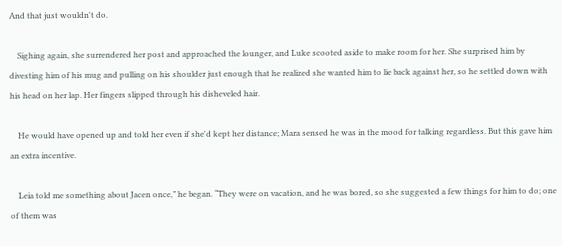And that just wouldn't do.

    Sighing again, she surrendered her post and approached the lounger, and Luke scooted aside to make room for her. She surprised him by divesting him of his mug and pulling on his shoulder just enough that he realized she wanted him to lie back against her, so he settled down with his head on her lap. Her fingers slipped through his disheveled hair.

    He would have opened up and told her even if she'd kept her distance; Mara sensed he was in the mood for talking regardless. But this gave him an extra incentive.

    Leia told me something about Jacen once,” he began. “They were on vacation, and he was bored, so she suggested a few things for him to do; one of them was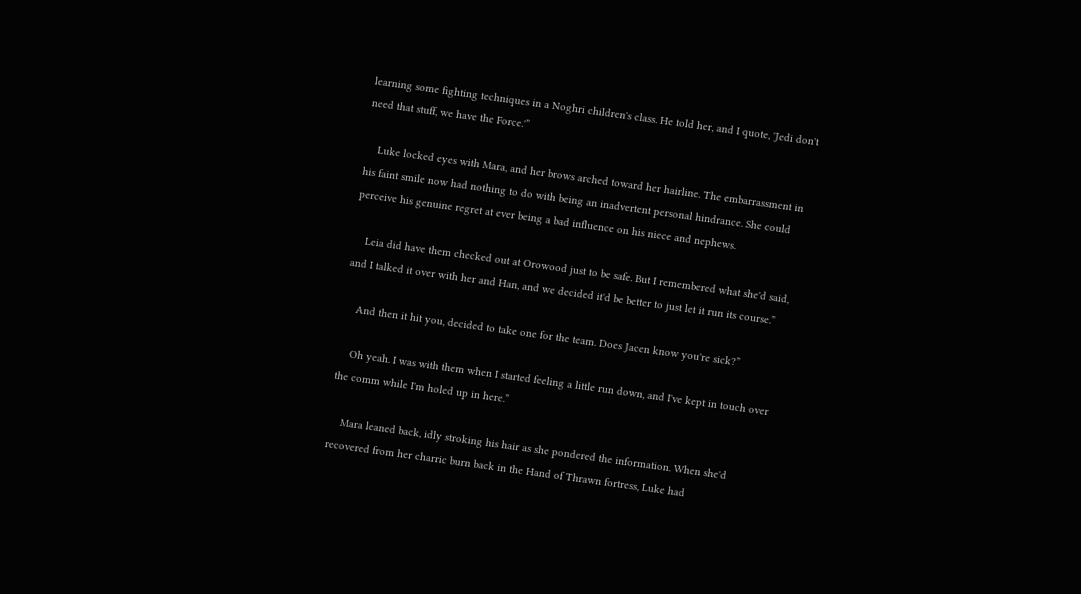learning some fighting techniques in a Noghri children's class. He told her, and I quote, 'Jedi don't need that stuff, we have the Force.'”

    Luke locked eyes with Mara, and her brows arched toward her hairline. The embarrassment in his faint smile now had nothing to do with being an inadvertent personal hindrance. She could perceive his genuine regret at ever being a bad influence on his niece and nephews.

    Leia did have them checked out at Orowood just to be safe. But I remembered what she'd said, and I talked it over with her and Han, and we decided it'd be better to just let it run its course.”

    And then it hit you, decided to take one for the team. Does Jacen know you're sick?”

    Oh yeah. I was with them when I started feeling a little run down, and I've kept in touch over the comm while I'm holed up in here.”

    Mara leaned back, idly stroking his hair as she pondered the information. When she'd recovered from her charric burn back in the Hand of Thrawn fortress, Luke had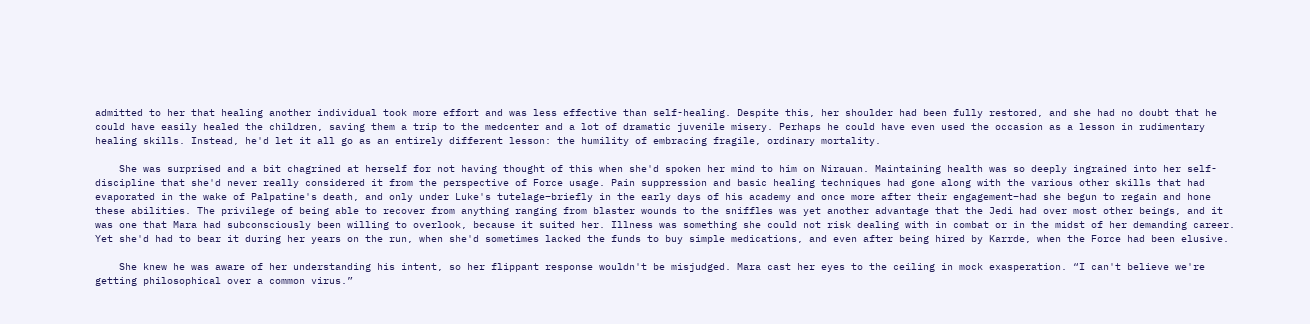admitted to her that healing another individual took more effort and was less effective than self-healing. Despite this, her shoulder had been fully restored, and she had no doubt that he could have easily healed the children, saving them a trip to the medcenter and a lot of dramatic juvenile misery. Perhaps he could have even used the occasion as a lesson in rudimentary healing skills. Instead, he'd let it all go as an entirely different lesson: the humility of embracing fragile, ordinary mortality.

    She was surprised and a bit chagrined at herself for not having thought of this when she'd spoken her mind to him on Nirauan. Maintaining health was so deeply ingrained into her self-discipline that she'd never really considered it from the perspective of Force usage. Pain suppression and basic healing techniques had gone along with the various other skills that had evaporated in the wake of Palpatine's death, and only under Luke's tutelage–briefly in the early days of his academy and once more after their engagement–had she begun to regain and hone these abilities. The privilege of being able to recover from anything ranging from blaster wounds to the sniffles was yet another advantage that the Jedi had over most other beings, and it was one that Mara had subconsciously been willing to overlook, because it suited her. Illness was something she could not risk dealing with in combat or in the midst of her demanding career. Yet she'd had to bear it during her years on the run, when she'd sometimes lacked the funds to buy simple medications, and even after being hired by Karrde, when the Force had been elusive.

    She knew he was aware of her understanding his intent, so her flippant response wouldn't be misjudged. Mara cast her eyes to the ceiling in mock exasperation. “I can't believe we're getting philosophical over a common virus.”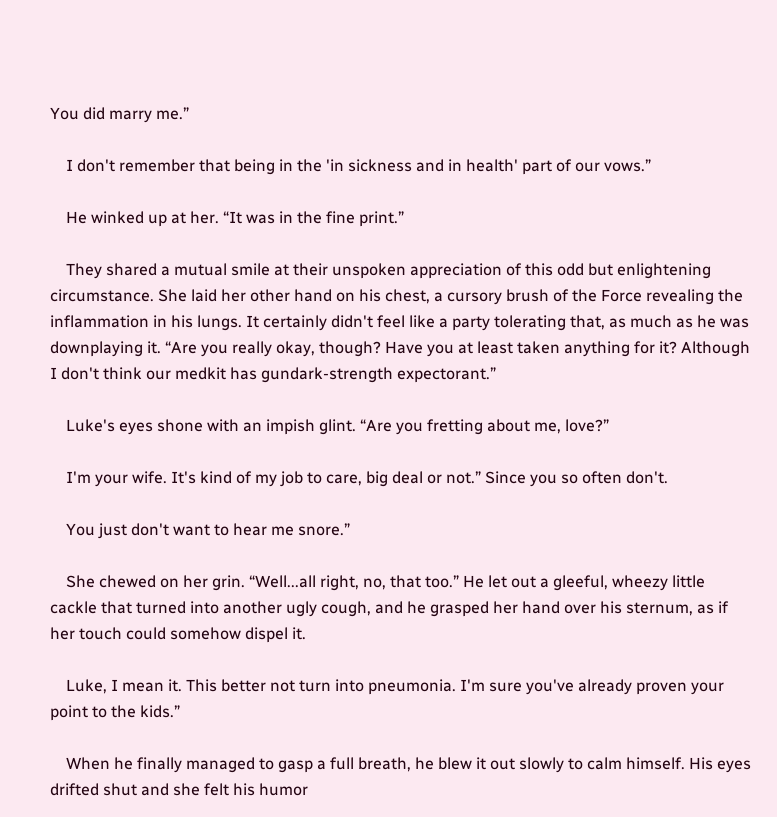You did marry me.”

    I don't remember that being in the 'in sickness and in health' part of our vows.”

    He winked up at her. “It was in the fine print.”

    They shared a mutual smile at their unspoken appreciation of this odd but enlightening circumstance. She laid her other hand on his chest, a cursory brush of the Force revealing the inflammation in his lungs. It certainly didn't feel like a party tolerating that, as much as he was downplaying it. “Are you really okay, though? Have you at least taken anything for it? Although I don't think our medkit has gundark-strength expectorant.”

    Luke's eyes shone with an impish glint. “Are you fretting about me, love?”

    I'm your wife. It's kind of my job to care, big deal or not.” Since you so often don't.

    You just don't want to hear me snore.”

    She chewed on her grin. “Well...all right, no, that too.” He let out a gleeful, wheezy little cackle that turned into another ugly cough, and he grasped her hand over his sternum, as if her touch could somehow dispel it.

    Luke, I mean it. This better not turn into pneumonia. I'm sure you've already proven your point to the kids.”

    When he finally managed to gasp a full breath, he blew it out slowly to calm himself. His eyes drifted shut and she felt his humor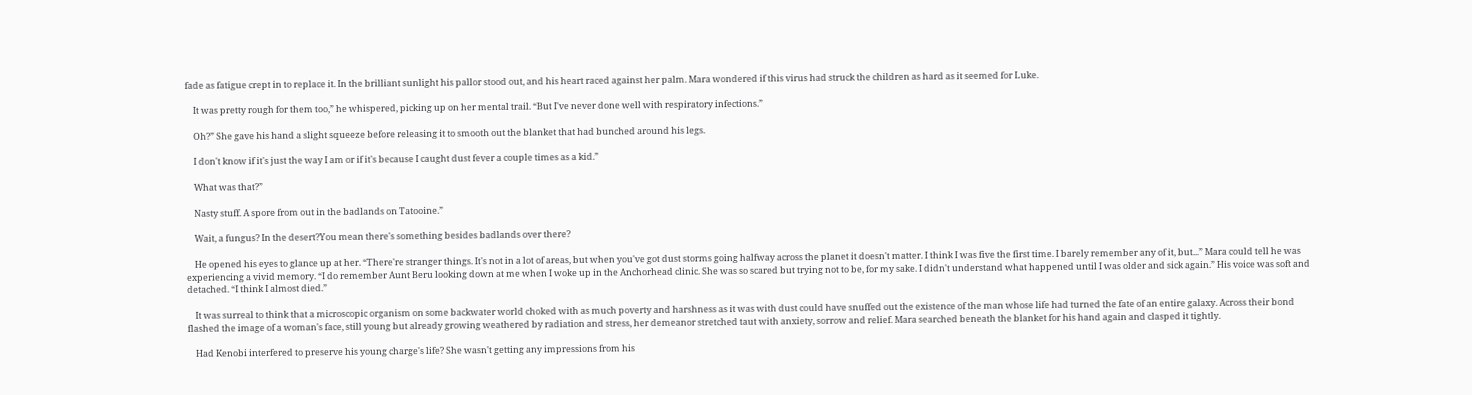fade as fatigue crept in to replace it. In the brilliant sunlight his pallor stood out, and his heart raced against her palm. Mara wondered if this virus had struck the children as hard as it seemed for Luke.

    It was pretty rough for them too,” he whispered, picking up on her mental trail. “But I've never done well with respiratory infections.”

    Oh?” She gave his hand a slight squeeze before releasing it to smooth out the blanket that had bunched around his legs.

    I don't know if it's just the way I am or if it's because I caught dust fever a couple times as a kid.”

    What was that?”

    Nasty stuff. A spore from out in the badlands on Tatooine.”

    Wait, a fungus? In the desert?You mean there's something besides badlands over there?

    He opened his eyes to glance up at her. “There're stranger things. It's not in a lot of areas, but when you've got dust storms going halfway across the planet it doesn't matter. I think I was five the first time. I barely remember any of it, but...” Mara could tell he was experiencing a vivid memory. “I do remember Aunt Beru looking down at me when I woke up in the Anchorhead clinic. She was so scared but trying not to be, for my sake. I didn't understand what happened until I was older and sick again.” His voice was soft and detached. “I think I almost died.”

    It was surreal to think that a microscopic organism on some backwater world choked with as much poverty and harshness as it was with dust could have snuffed out the existence of the man whose life had turned the fate of an entire galaxy. Across their bond flashed the image of a woman's face, still young but already growing weathered by radiation and stress, her demeanor stretched taut with anxiety, sorrow and relief. Mara searched beneath the blanket for his hand again and clasped it tightly.

    Had Kenobi interfered to preserve his young charge's life? She wasn't getting any impressions from his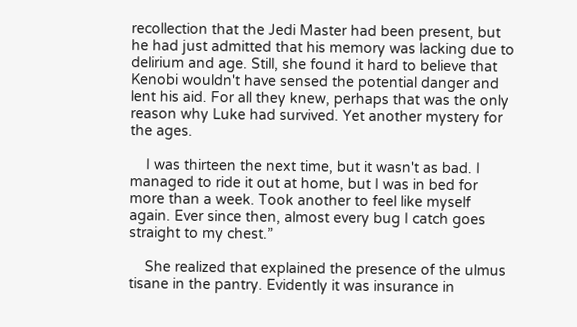recollection that the Jedi Master had been present, but he had just admitted that his memory was lacking due to delirium and age. Still, she found it hard to believe that Kenobi wouldn't have sensed the potential danger and lent his aid. For all they knew, perhaps that was the only reason why Luke had survived. Yet another mystery for the ages.

    I was thirteen the next time, but it wasn't as bad. I managed to ride it out at home, but I was in bed for more than a week. Took another to feel like myself again. Ever since then, almost every bug I catch goes straight to my chest.”

    She realized that explained the presence of the ulmus tisane in the pantry. Evidently it was insurance in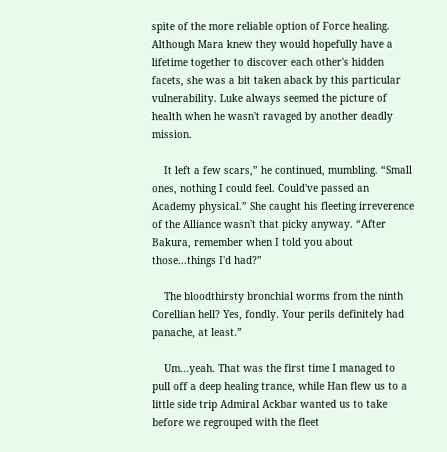spite of the more reliable option of Force healing. Although Mara knew they would hopefully have a lifetime together to discover each other's hidden facets, she was a bit taken aback by this particular vulnerability. Luke always seemed the picture of health when he wasn't ravaged by another deadly mission.

    It left a few scars,” he continued, mumbling. “Small ones, nothing I could feel. Could've passed an Academy physical.” She caught his fleeting irreverence of the Alliance wasn't that picky anyway. “After Bakura, remember when I told you about those...things I'd had?”

    The bloodthirsty bronchial worms from the ninth Corellian hell? Yes, fondly. Your perils definitely had panache, at least.”

    Um...yeah. That was the first time I managed to pull off a deep healing trance, while Han flew us to a little side trip Admiral Ackbar wanted us to take before we regrouped with the fleet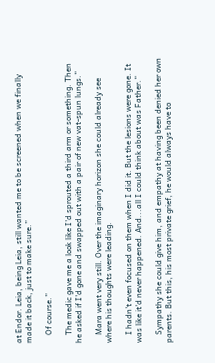at Endor. Leia, being Leia, still wanted me to be screened when we finally made it back, just to make sure.”

    Of course.”

    The medic gave me a look like I'd sprouted a third arm or something. Then he asked if I'd gone and swapped out with a pair of new vat-spun lungs.”

    Mara went very still. Over the imaginary horizon she could already see where his thoughts were leading.

    I hadn't even focused on them when I did it. But the lesions were gone. It was like it'd never happened. And...all I could think about was Father.”

    Sympathy she could give him, and empathy at having been denied her own parents. But this, his most private grief, he would always have to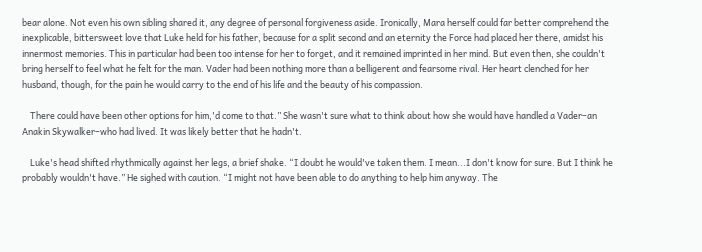bear alone. Not even his own sibling shared it, any degree of personal forgiveness aside. Ironically, Mara herself could far better comprehend the inexplicable, bittersweet love that Luke held for his father, because for a split second and an eternity the Force had placed her there, amidst his innermost memories. This in particular had been too intense for her to forget, and it remained imprinted in her mind. But even then, she couldn't bring herself to feel what he felt for the man. Vader had been nothing more than a belligerent and fearsome rival. Her heart clenched for her husband, though, for the pain he would carry to the end of his life and the beauty of his compassion.

    There could have been other options for him,'d come to that.” She wasn't sure what to think about how she would have handled a Vader–an Anakin Skywalker–who had lived. It was likely better that he hadn't.

    Luke's head shifted rhythmically against her legs, a brief shake. “I doubt he would've taken them. I mean...I don't know for sure. But I think he probably wouldn't have.” He sighed with caution. “I might not have been able to do anything to help him anyway. The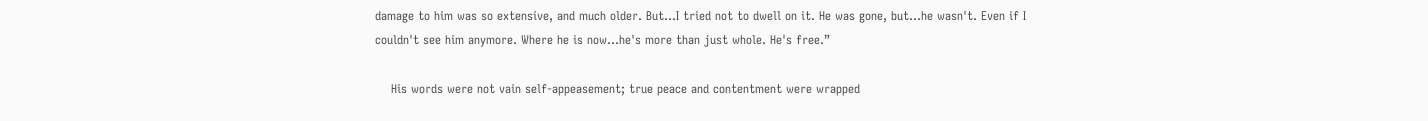damage to him was so extensive, and much older. But...I tried not to dwell on it. He was gone, but...he wasn't. Even if I couldn't see him anymore. Where he is now...he's more than just whole. He's free.”

    His words were not vain self-appeasement; true peace and contentment were wrapped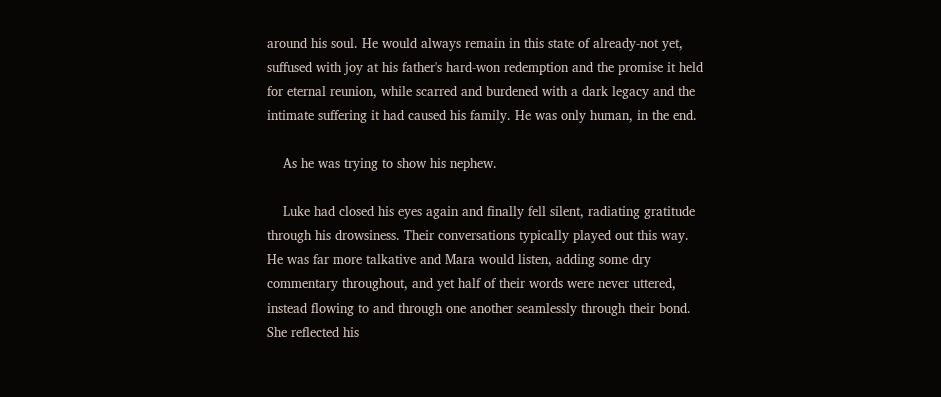around his soul. He would always remain in this state of already-not yet, suffused with joy at his father's hard-won redemption and the promise it held for eternal reunion, while scarred and burdened with a dark legacy and the intimate suffering it had caused his family. He was only human, in the end.

    As he was trying to show his nephew.

    Luke had closed his eyes again and finally fell silent, radiating gratitude through his drowsiness. Their conversations typically played out this way. He was far more talkative and Mara would listen, adding some dry commentary throughout, and yet half of their words were never uttered, instead flowing to and through one another seamlessly through their bond. She reflected his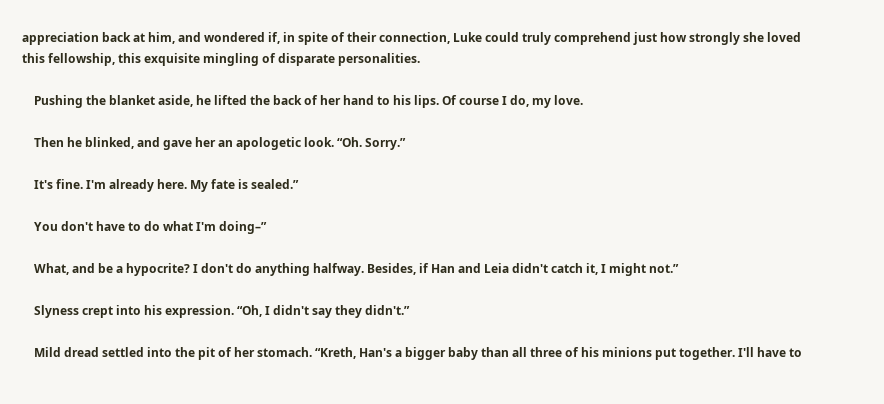appreciation back at him, and wondered if, in spite of their connection, Luke could truly comprehend just how strongly she loved this fellowship, this exquisite mingling of disparate personalities.

    Pushing the blanket aside, he lifted the back of her hand to his lips. Of course I do, my love.

    Then he blinked, and gave her an apologetic look. “Oh. Sorry.”

    It's fine. I'm already here. My fate is sealed.”

    You don't have to do what I'm doing–”

    What, and be a hypocrite? I don't do anything halfway. Besides, if Han and Leia didn't catch it, I might not.”

    Slyness crept into his expression. “Oh, I didn't say they didn't.”

    Mild dread settled into the pit of her stomach. “Kreth, Han's a bigger baby than all three of his minions put together. I'll have to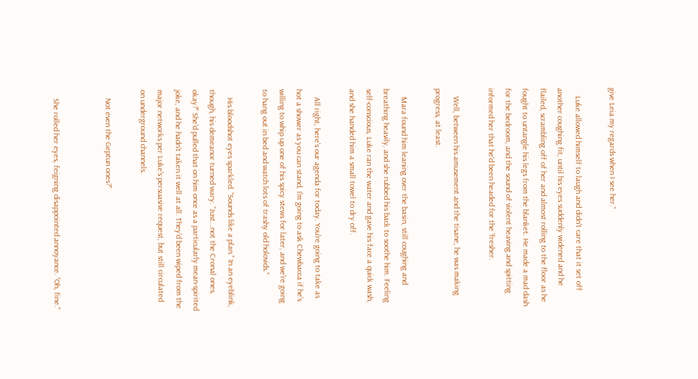give Leia my regards when I see her.”

    Luke allowed himself to laugh and didn't care that it set off another coughing fit, until his eyes suddenly widened and he flailed, scrambling off of her and almost rolling to the floor as he fought to untangle his legs from the blanket. He made a mad dash for the bedroom, and the sound of violent heaving and spitting informed her that he'd been headed for the 'fresher.

    Well, between his amusement and the tisane, he was making progress, at least.

    Mara found him leaning over the basin, still coughing and breathing heavily, and she rubbed his back to soothe him. Feeling self-conscious, Luke ran the water and gave his face a quick wash, and she handed him a small towel to dry off.

    All right, here's our agenda for today. You're going to take as hot a shower as you can stand, I'm going to ask Chewbacca if he's willing to whip up one of his spicy stews for later, and we're going to hang out in bed and watch lots of trashy old holovids.”

    His bloodshot eyes sparkled. “Sounds like a plan.” In an eyeblink, though, his demeanor turned wary. “Just...not the Cronal ones, okay?” She'd pulled that on him once as a particularly mean-spirited joke, and he hadn't taken it well at all. They'd been wiped from the major networks per Luke's persuasive request, but still circulated on underground channels.

    Not even the Geptun ones?”


    She rolled her eyes, feigning disappointed annoyance. “Oh, fine.”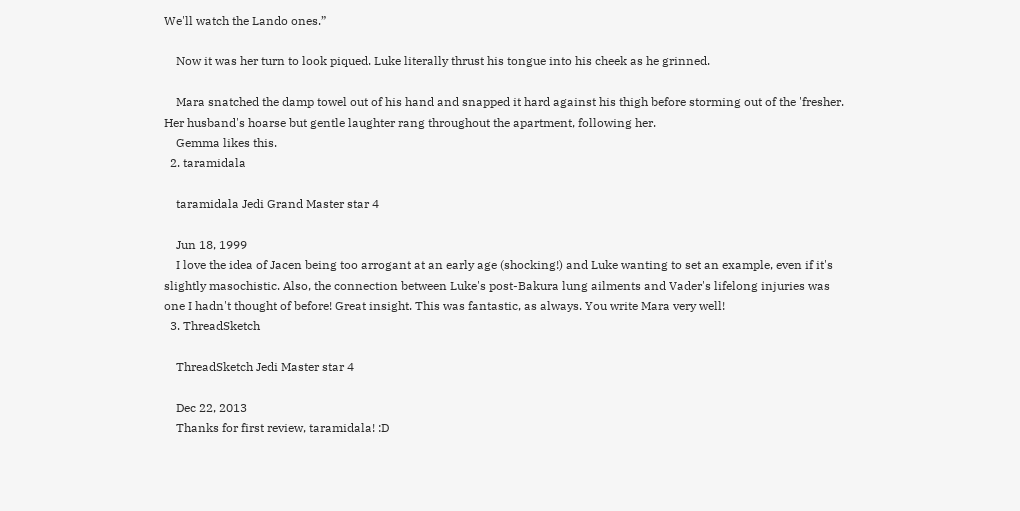We'll watch the Lando ones.”

    Now it was her turn to look piqued. Luke literally thrust his tongue into his cheek as he grinned.

    Mara snatched the damp towel out of his hand and snapped it hard against his thigh before storming out of the 'fresher. Her husband's hoarse but gentle laughter rang throughout the apartment, following her.
    Gemma likes this.
  2. taramidala

    taramidala Jedi Grand Master star 4

    Jun 18, 1999
    I love the idea of Jacen being too arrogant at an early age (shocking!) and Luke wanting to set an example, even if it's slightly masochistic. Also, the connection between Luke's post-Bakura lung ailments and Vader's lifelong injuries was one I hadn't thought of before! Great insight. This was fantastic, as always. You write Mara very well!
  3. ThreadSketch

    ThreadSketch Jedi Master star 4

    Dec 22, 2013
    Thanks for first review, taramidala! :D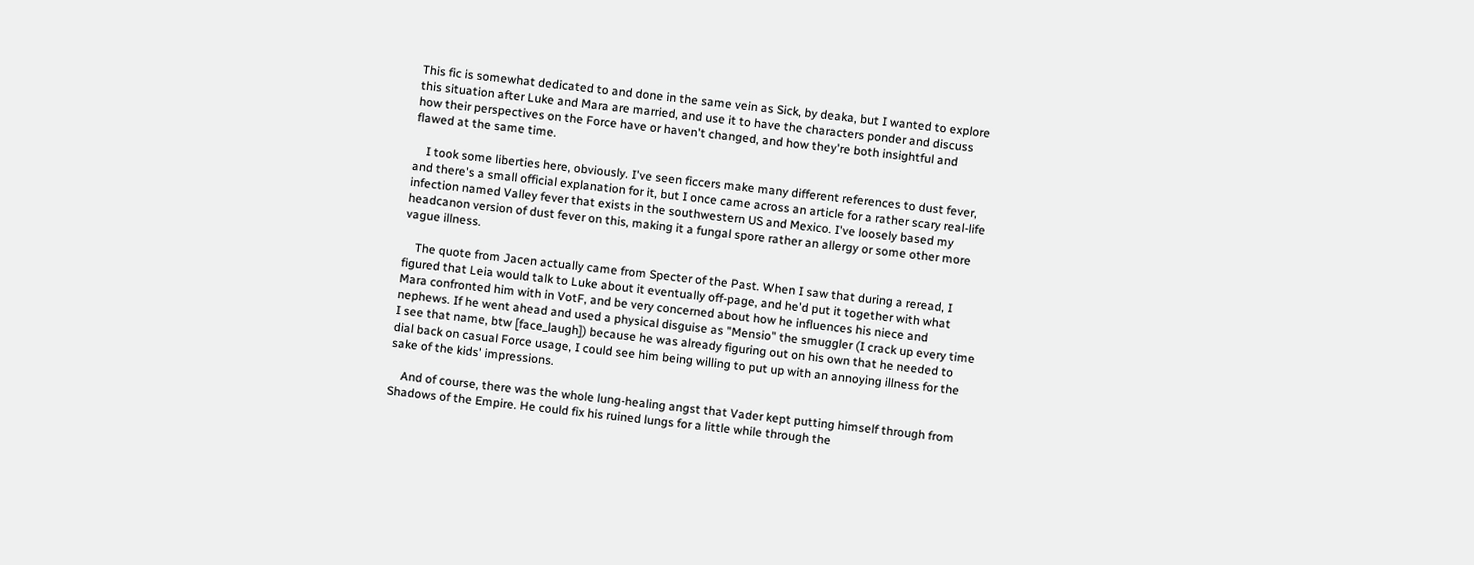This fic is somewhat dedicated to and done in the same vein as Sick, by deaka, but I wanted to explore this situation after Luke and Mara are married, and use it to have the characters ponder and discuss how their perspectives on the Force have or haven't changed, and how they're both insightful and flawed at the same time.

    I took some liberties here, obviously. I've seen ficcers make many different references to dust fever, and there's a small official explanation for it, but I once came across an article for a rather scary real-life infection named Valley fever that exists in the southwestern US and Mexico. I've loosely based my headcanon version of dust fever on this, making it a fungal spore rather an allergy or some other more vague illness.

    The quote from Jacen actually came from Specter of the Past. When I saw that during a reread, I figured that Leia would talk to Luke about it eventually off-page, and he'd put it together with what Mara confronted him with in VotF, and be very concerned about how he influences his niece and nephews. If he went ahead and used a physical disguise as "Mensio" the smuggler (I crack up every time I see that name, btw [face_laugh]) because he was already figuring out on his own that he needed to dial back on casual Force usage, I could see him being willing to put up with an annoying illness for the sake of the kids' impressions.

    And of course, there was the whole lung-healing angst that Vader kept putting himself through from Shadows of the Empire. He could fix his ruined lungs for a little while through the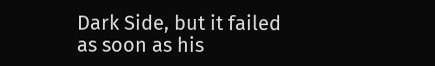Dark Side, but it failed as soon as his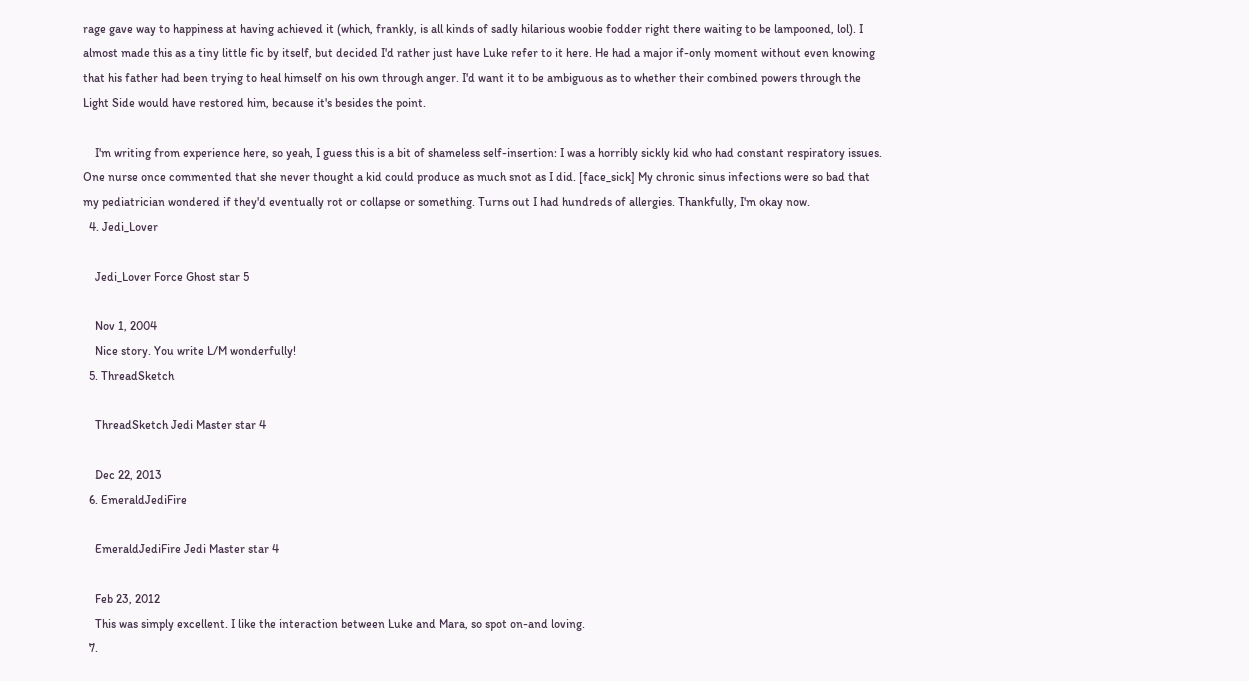rage gave way to happiness at having achieved it (which, frankly, is all kinds of sadly hilarious woobie fodder right there waiting to be lampooned, lol). I almost made this as a tiny little fic by itself, but decided I'd rather just have Luke refer to it here. He had a major if-only moment without even knowing that his father had been trying to heal himself on his own through anger. I'd want it to be ambiguous as to whether their combined powers through the Light Side would have restored him, because it's besides the point.

    I'm writing from experience here, so yeah, I guess this is a bit of shameless self-insertion: I was a horribly sickly kid who had constant respiratory issues. One nurse once commented that she never thought a kid could produce as much snot as I did. [face_sick] My chronic sinus infections were so bad that my pediatrician wondered if they'd eventually rot or collapse or something. Turns out I had hundreds of allergies. Thankfully, I'm okay now.
  4. Jedi_Lover

    Jedi_Lover Force Ghost star 5

    Nov 1, 2004
    Nice story. You write L/M wonderfully!
  5. ThreadSketch

    ThreadSketch Jedi Master star 4

    Dec 22, 2013
  6. EmeraldJediFire

    EmeraldJediFire Jedi Master star 4

    Feb 23, 2012
    This was simply excellent. I like the interaction between Luke and Mara, so spot on-and loving.
  7.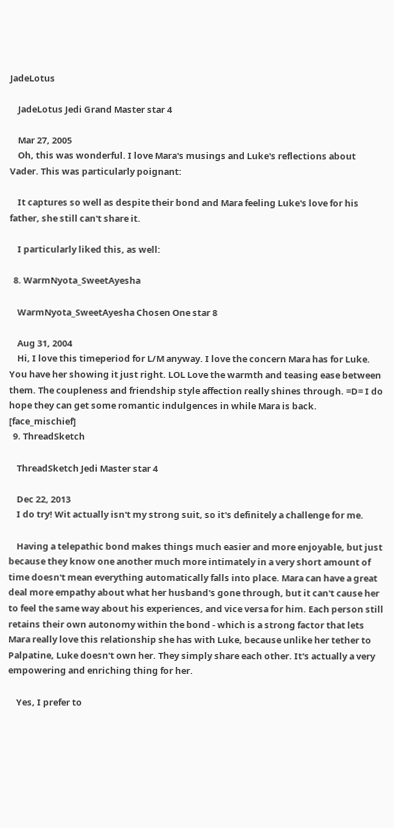JadeLotus

    JadeLotus Jedi Grand Master star 4

    Mar 27, 2005
    Oh, this was wonderful. I love Mara's musings and Luke's reflections about Vader. This was particularly poignant:

    It captures so well as despite their bond and Mara feeling Luke's love for his father, she still can't share it.

    I particularly liked this, as well:

  8. WarmNyota_SweetAyesha

    WarmNyota_SweetAyesha Chosen One star 8

    Aug 31, 2004
    Hi, I love this timeperiod for L/M anyway. I love the concern Mara has for Luke. You have her showing it just right. LOL Love the warmth and teasing ease between them. The coupleness and friendship style affection really shines through. =D= I do hope they can get some romantic indulgences in while Mara is back. [face_mischief]
  9. ThreadSketch

    ThreadSketch Jedi Master star 4

    Dec 22, 2013
    I do try! Wit actually isn't my strong suit, so it's definitely a challenge for me.

    Having a telepathic bond makes things much easier and more enjoyable, but just because they know one another much more intimately in a very short amount of time doesn't mean everything automatically falls into place. Mara can have a great deal more empathy about what her husband's gone through, but it can't cause her to feel the same way about his experiences, and vice versa for him. Each person still retains their own autonomy within the bond - which is a strong factor that lets Mara really love this relationship she has with Luke, because unlike her tether to Palpatine, Luke doesn't own her. They simply share each other. It's actually a very empowering and enriching thing for her.

    Yes, I prefer to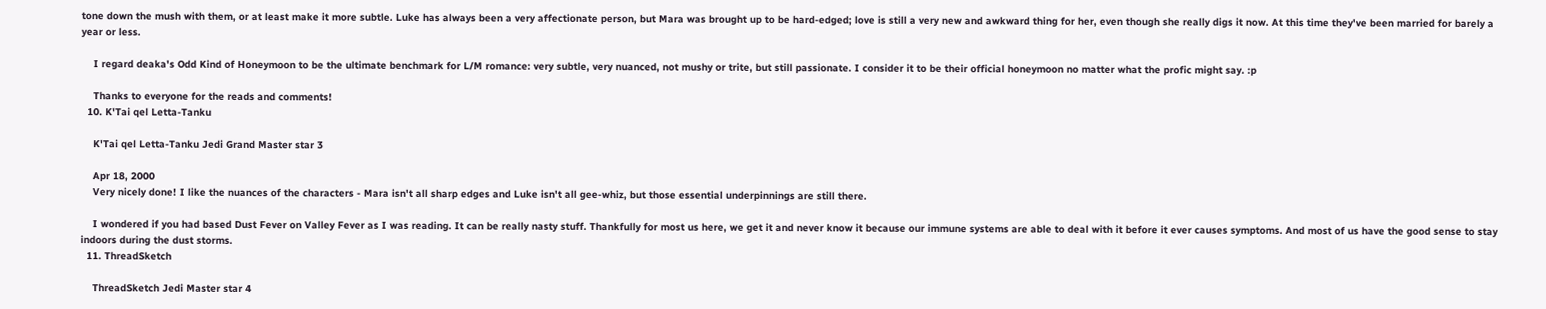tone down the mush with them, or at least make it more subtle. Luke has always been a very affectionate person, but Mara was brought up to be hard-edged; love is still a very new and awkward thing for her, even though she really digs it now. At this time they've been married for barely a year or less.

    I regard deaka's Odd Kind of Honeymoon to be the ultimate benchmark for L/M romance: very subtle, very nuanced, not mushy or trite, but still passionate. I consider it to be their official honeymoon no matter what the profic might say. :p

    Thanks to everyone for the reads and comments!
  10. K'Tai qel Letta-Tanku

    K'Tai qel Letta-Tanku Jedi Grand Master star 3

    Apr 18, 2000
    Very nicely done! I like the nuances of the characters - Mara isn't all sharp edges and Luke isn't all gee-whiz, but those essential underpinnings are still there.

    I wondered if you had based Dust Fever on Valley Fever as I was reading. It can be really nasty stuff. Thankfully for most us here, we get it and never know it because our immune systems are able to deal with it before it ever causes symptoms. And most of us have the good sense to stay indoors during the dust storms.
  11. ThreadSketch

    ThreadSketch Jedi Master star 4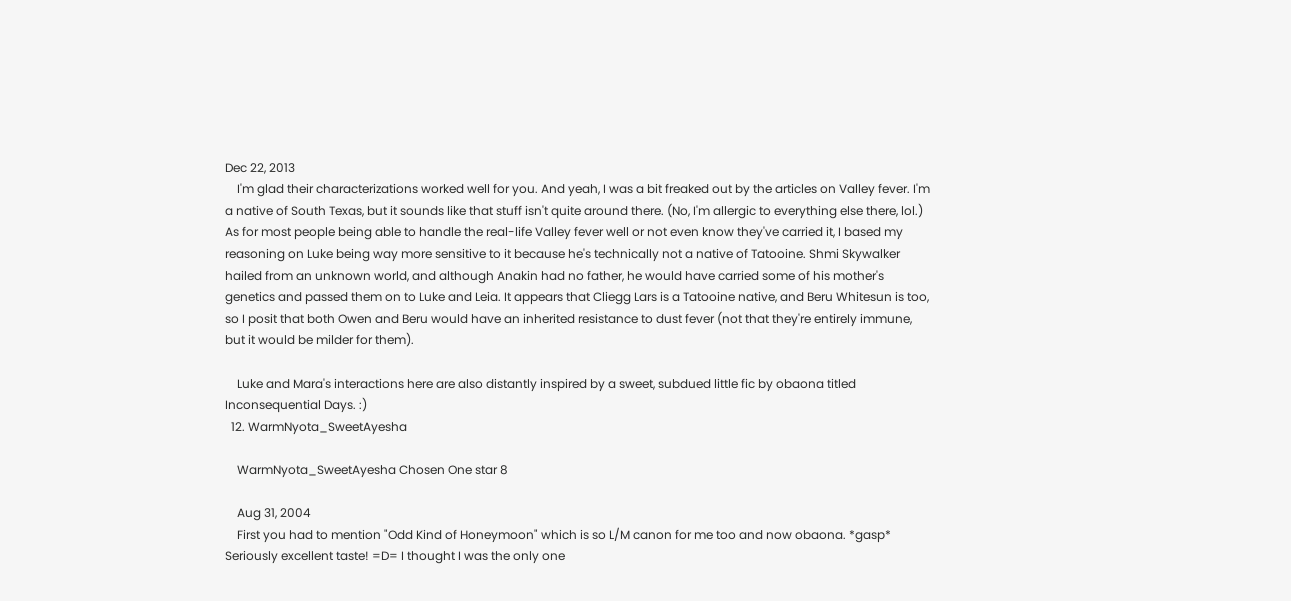Dec 22, 2013
    I'm glad their characterizations worked well for you. And yeah, I was a bit freaked out by the articles on Valley fever. I'm a native of South Texas, but it sounds like that stuff isn't quite around there. (No, I'm allergic to everything else there, lol.) As for most people being able to handle the real-life Valley fever well or not even know they've carried it, I based my reasoning on Luke being way more sensitive to it because he's technically not a native of Tatooine. Shmi Skywalker hailed from an unknown world, and although Anakin had no father, he would have carried some of his mother's genetics and passed them on to Luke and Leia. It appears that Cliegg Lars is a Tatooine native, and Beru Whitesun is too, so I posit that both Owen and Beru would have an inherited resistance to dust fever (not that they're entirely immune, but it would be milder for them).

    Luke and Mara's interactions here are also distantly inspired by a sweet, subdued little fic by obaona titled Inconsequential Days. :)
  12. WarmNyota_SweetAyesha

    WarmNyota_SweetAyesha Chosen One star 8

    Aug 31, 2004
    First you had to mention "Odd Kind of Honeymoon" which is so L/M canon for me too and now obaona. *gasp* Seriously excellent taste! =D= I thought I was the only one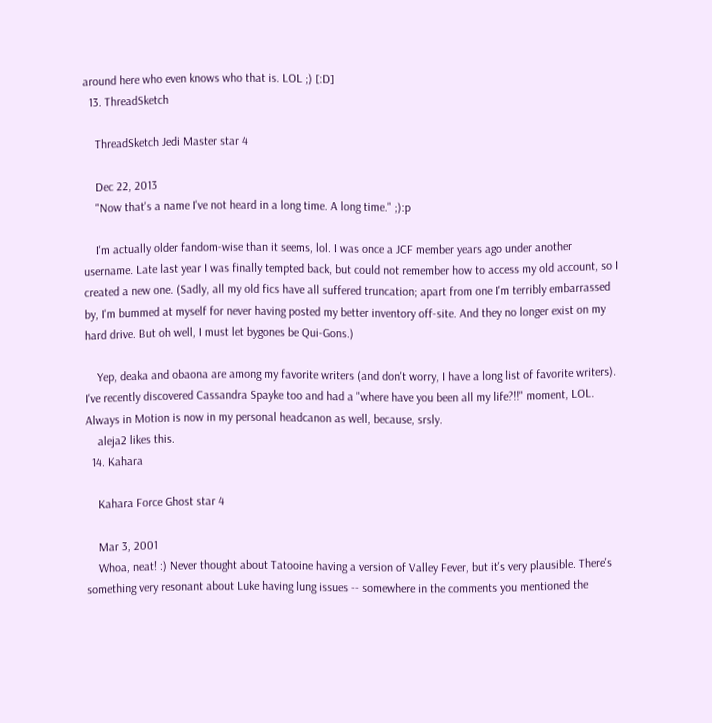around here who even knows who that is. LOL ;) [:D]
  13. ThreadSketch

    ThreadSketch Jedi Master star 4

    Dec 22, 2013
    "Now that's a name I've not heard in a long time. A long time." ;):p

    I'm actually older fandom-wise than it seems, lol. I was once a JCF member years ago under another username. Late last year I was finally tempted back, but could not remember how to access my old account, so I created a new one. (Sadly, all my old fics have all suffered truncation; apart from one I'm terribly embarrassed by, I'm bummed at myself for never having posted my better inventory off-site. And they no longer exist on my hard drive. But oh well, I must let bygones be Qui-Gons.)

    Yep, deaka and obaona are among my favorite writers (and don't worry, I have a long list of favorite writers). I've recently discovered Cassandra Spayke too and had a "where have you been all my life?!!" moment, LOL. Always in Motion is now in my personal headcanon as well, because, srsly.
    aleja2 likes this.
  14. Kahara

    Kahara Force Ghost star 4

    Mar 3, 2001
    Whoa, neat! :) Never thought about Tatooine having a version of Valley Fever, but it's very plausible. There's something very resonant about Luke having lung issues -- somewhere in the comments you mentioned the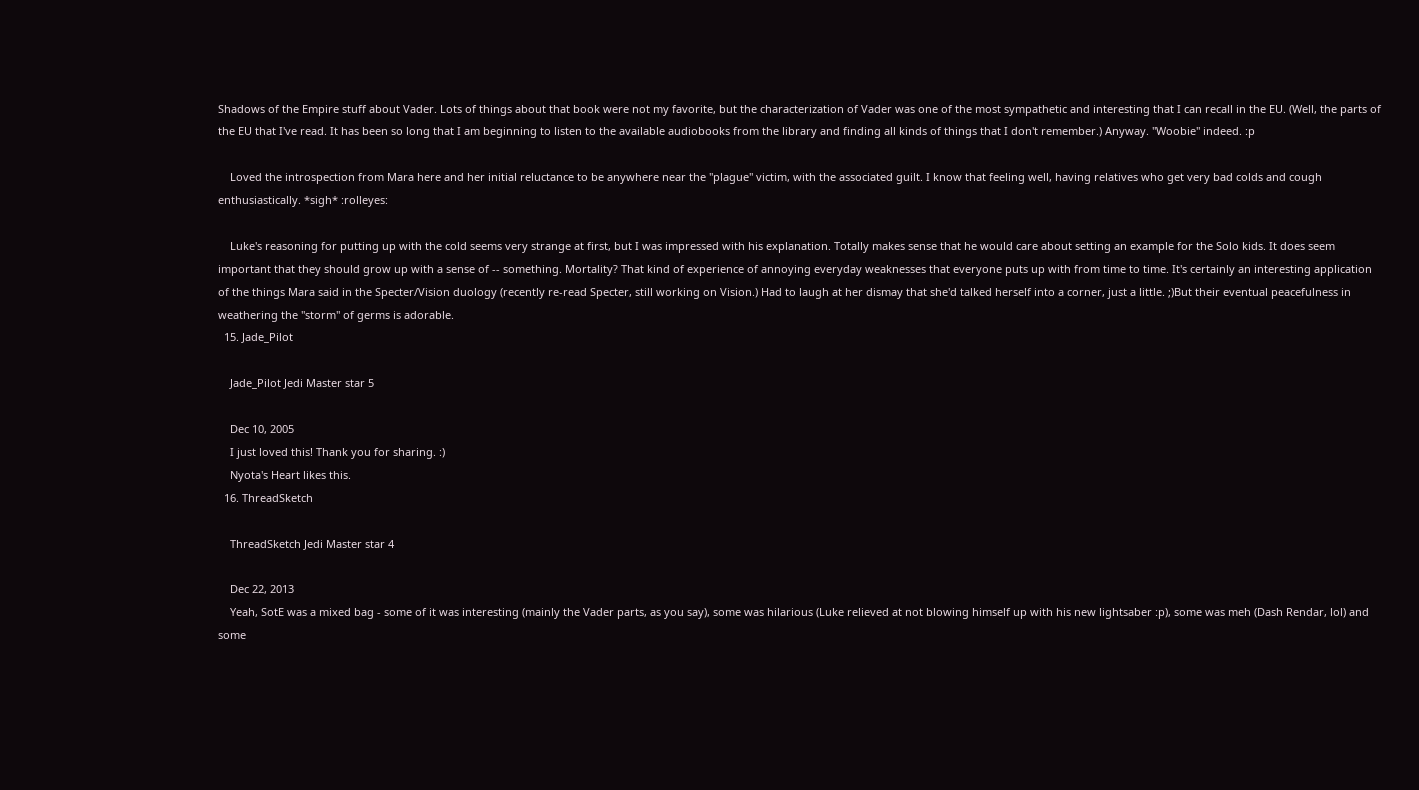Shadows of the Empire stuff about Vader. Lots of things about that book were not my favorite, but the characterization of Vader was one of the most sympathetic and interesting that I can recall in the EU. (Well, the parts of the EU that I've read. It has been so long that I am beginning to listen to the available audiobooks from the library and finding all kinds of things that I don't remember.) Anyway. "Woobie" indeed. :p

    Loved the introspection from Mara here and her initial reluctance to be anywhere near the "plague" victim, with the associated guilt. I know that feeling well, having relatives who get very bad colds and cough enthusiastically. *sigh* :rolleyes:

    Luke's reasoning for putting up with the cold seems very strange at first, but I was impressed with his explanation. Totally makes sense that he would care about setting an example for the Solo kids. It does seem important that they should grow up with a sense of -- something. Mortality? That kind of experience of annoying everyday weaknesses that everyone puts up with from time to time. It's certainly an interesting application of the things Mara said in the Specter/Vision duology (recently re-read Specter, still working on Vision.) Had to laugh at her dismay that she'd talked herself into a corner, just a little. ;)But their eventual peacefulness in weathering the "storm" of germs is adorable.
  15. Jade_Pilot

    Jade_Pilot Jedi Master star 5

    Dec 10, 2005
    I just loved this! Thank you for sharing. :)
    Nyota's Heart likes this.
  16. ThreadSketch

    ThreadSketch Jedi Master star 4

    Dec 22, 2013
    Yeah, SotE was a mixed bag - some of it was interesting (mainly the Vader parts, as you say), some was hilarious (Luke relieved at not blowing himself up with his new lightsaber :p), some was meh (Dash Rendar, lol) and some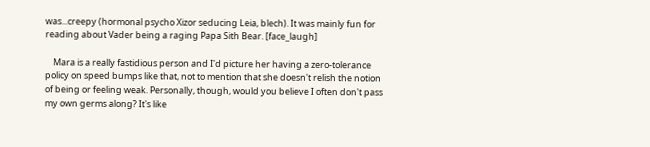was...creepy (hormonal psycho Xizor seducing Leia, blech). It was mainly fun for reading about Vader being a raging Papa Sith Bear. [face_laugh]

    Mara is a really fastidious person and I'd picture her having a zero-tolerance policy on speed bumps like that, not to mention that she doesn't relish the notion of being or feeling weak. Personally, though, would you believe I often don't pass my own germs along? It's like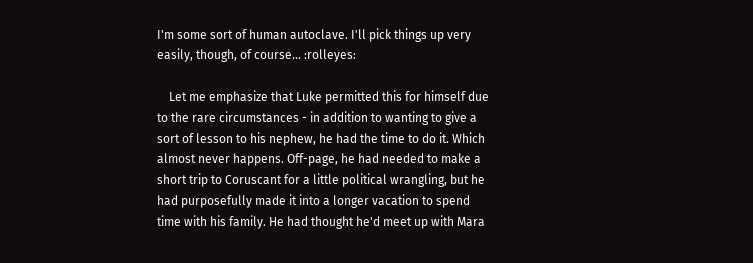I'm some sort of human autoclave. I'll pick things up very easily, though, of course... :rolleyes:

    Let me emphasize that Luke permitted this for himself due to the rare circumstances - in addition to wanting to give a sort of lesson to his nephew, he had the time to do it. Which almost never happens. Off-page, he had needed to make a short trip to Coruscant for a little political wrangling, but he had purposefully made it into a longer vacation to spend time with his family. He had thought he'd meet up with Mara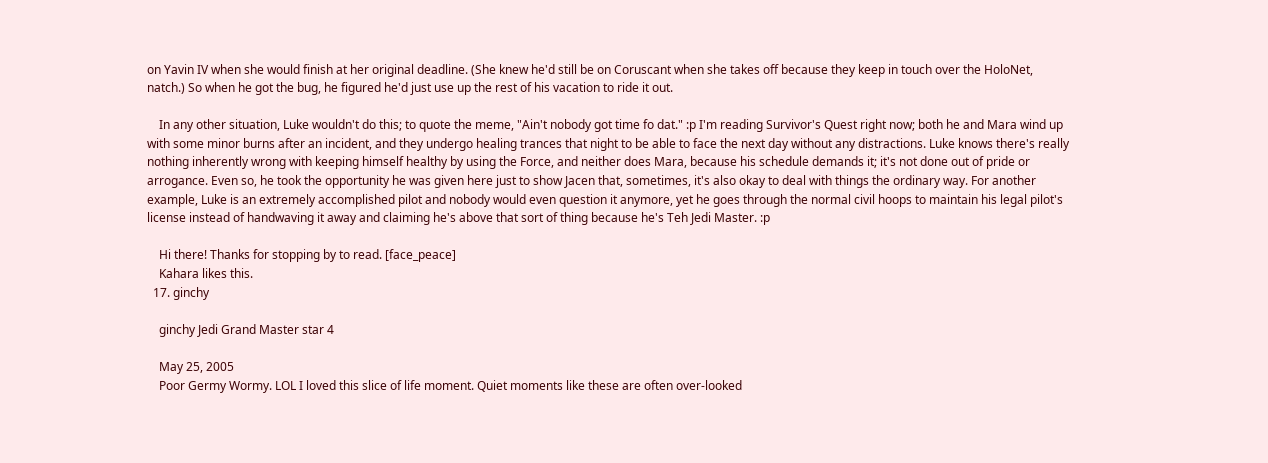on Yavin IV when she would finish at her original deadline. (She knew he'd still be on Coruscant when she takes off because they keep in touch over the HoloNet, natch.) So when he got the bug, he figured he'd just use up the rest of his vacation to ride it out.

    In any other situation, Luke wouldn't do this; to quote the meme, "Ain't nobody got time fo dat." :p I'm reading Survivor's Quest right now; both he and Mara wind up with some minor burns after an incident, and they undergo healing trances that night to be able to face the next day without any distractions. Luke knows there's really nothing inherently wrong with keeping himself healthy by using the Force, and neither does Mara, because his schedule demands it; it's not done out of pride or arrogance. Even so, he took the opportunity he was given here just to show Jacen that, sometimes, it's also okay to deal with things the ordinary way. For another example, Luke is an extremely accomplished pilot and nobody would even question it anymore, yet he goes through the normal civil hoops to maintain his legal pilot's license instead of handwaving it away and claiming he's above that sort of thing because he's Teh Jedi Master. :p

    Hi there! Thanks for stopping by to read. [face_peace]
    Kahara likes this.
  17. ginchy

    ginchy Jedi Grand Master star 4

    May 25, 2005
    Poor Germy Wormy. LOL I loved this slice of life moment. Quiet moments like these are often over-looked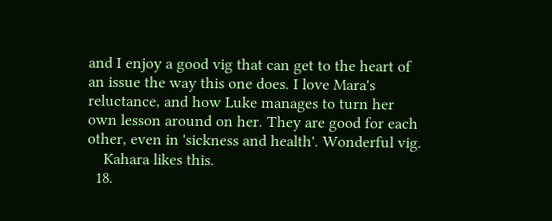and I enjoy a good vig that can get to the heart of an issue the way this one does. I love Mara's reluctance, and how Luke manages to turn her own lesson around on her. They are good for each other, even in 'sickness and health'. Wonderful vig.
    Kahara likes this.
  18.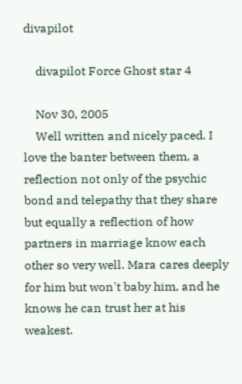divapilot

    divapilot Force Ghost star 4

    Nov 30, 2005
    Well written and nicely paced. I love the banter between them, a reflection not only of the psychic bond and telepathy that they share but equally a reflection of how partners in marriage know each other so very well. Mara cares deeply for him but won't baby him, and he knows he can trust her at his weakest.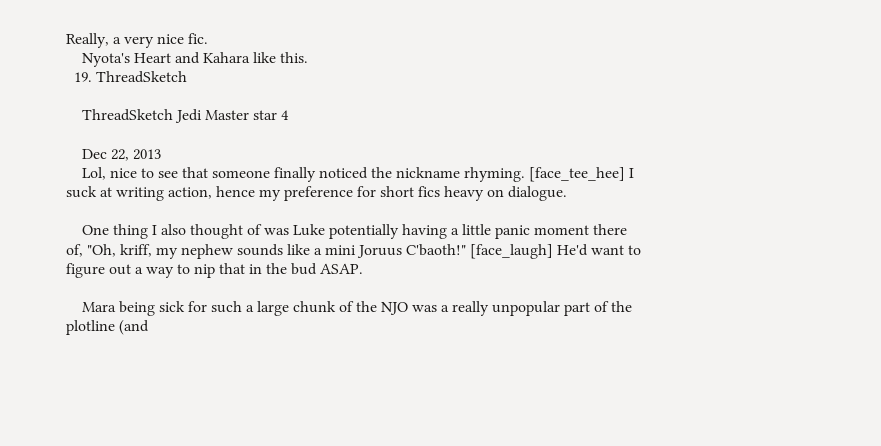Really, a very nice fic.
    Nyota's Heart and Kahara like this.
  19. ThreadSketch

    ThreadSketch Jedi Master star 4

    Dec 22, 2013
    Lol, nice to see that someone finally noticed the nickname rhyming. [face_tee_hee] I suck at writing action, hence my preference for short fics heavy on dialogue.

    One thing I also thought of was Luke potentially having a little panic moment there of, "Oh, kriff, my nephew sounds like a mini Joruus C'baoth!" [face_laugh] He'd want to figure out a way to nip that in the bud ASAP.

    Mara being sick for such a large chunk of the NJO was a really unpopular part of the plotline (and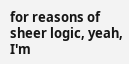for reasons of sheer logic, yeah, I'm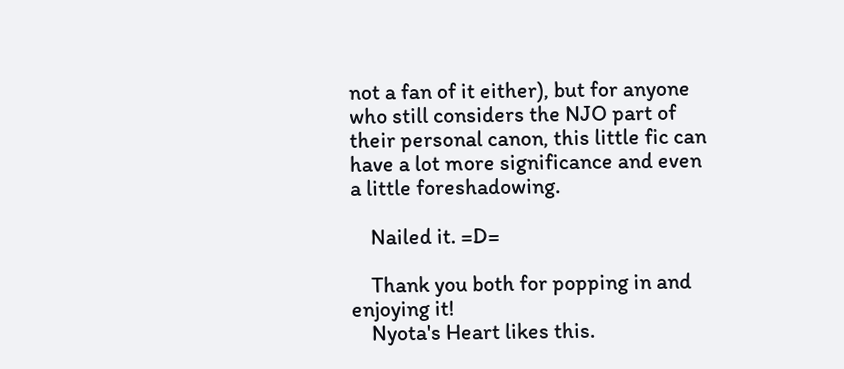not a fan of it either), but for anyone who still considers the NJO part of their personal canon, this little fic can have a lot more significance and even a little foreshadowing.

    Nailed it. =D=

    Thank you both for popping in and enjoying it!
    Nyota's Heart likes this.